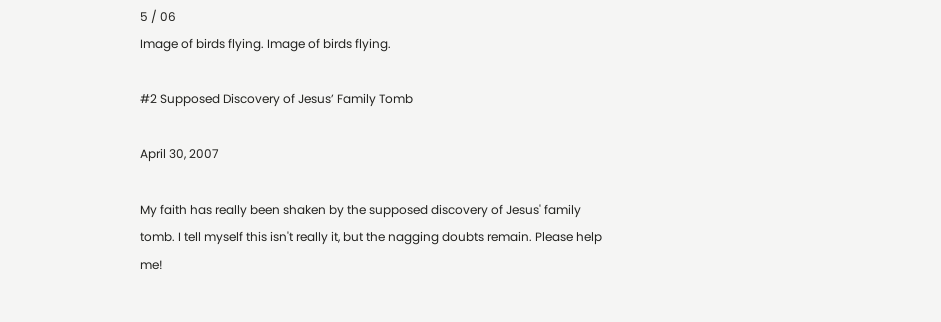5 / 06
Image of birds flying. Image of birds flying.

#2 Supposed Discovery of Jesus’ Family Tomb

April 30, 2007

My faith has really been shaken by the supposed discovery of Jesus' family tomb. I tell myself this isn't really it, but the nagging doubts remain. Please help me!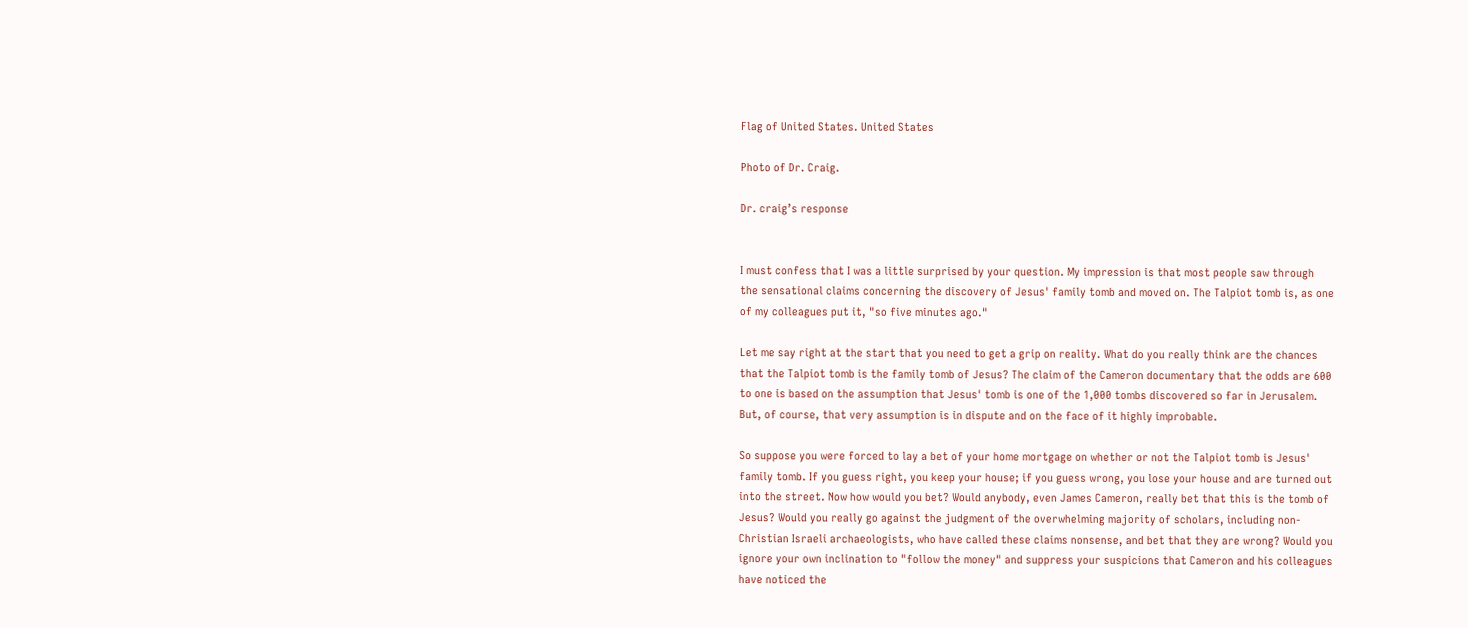Flag of United States. United States

Photo of Dr. Craig.

Dr. craig’s response


I must confess that I was a little surprised by your question. My impression is that most people saw through the sensational claims concerning the discovery of Jesus' family tomb and moved on. The Talpiot tomb is, as one of my colleagues put it, "so five minutes ago."

Let me say right at the start that you need to get a grip on reality. What do you really think are the chances that the Talpiot tomb is the family tomb of Jesus? The claim of the Cameron documentary that the odds are 600 to one is based on the assumption that Jesus' tomb is one of the 1,000 tombs discovered so far in Jerusalem. But, of course, that very assumption is in dispute and on the face of it highly improbable.

So suppose you were forced to lay a bet of your home mortgage on whether or not the Talpiot tomb is Jesus' family tomb. If you guess right, you keep your house; if you guess wrong, you lose your house and are turned out into the street. Now how would you bet? Would anybody, even James Cameron, really bet that this is the tomb of Jesus? Would you really go against the judgment of the overwhelming majority of scholars, including non-Christian Israeli archaeologists, who have called these claims nonsense, and bet that they are wrong? Would you ignore your own inclination to "follow the money" and suppress your suspicions that Cameron and his colleagues have noticed the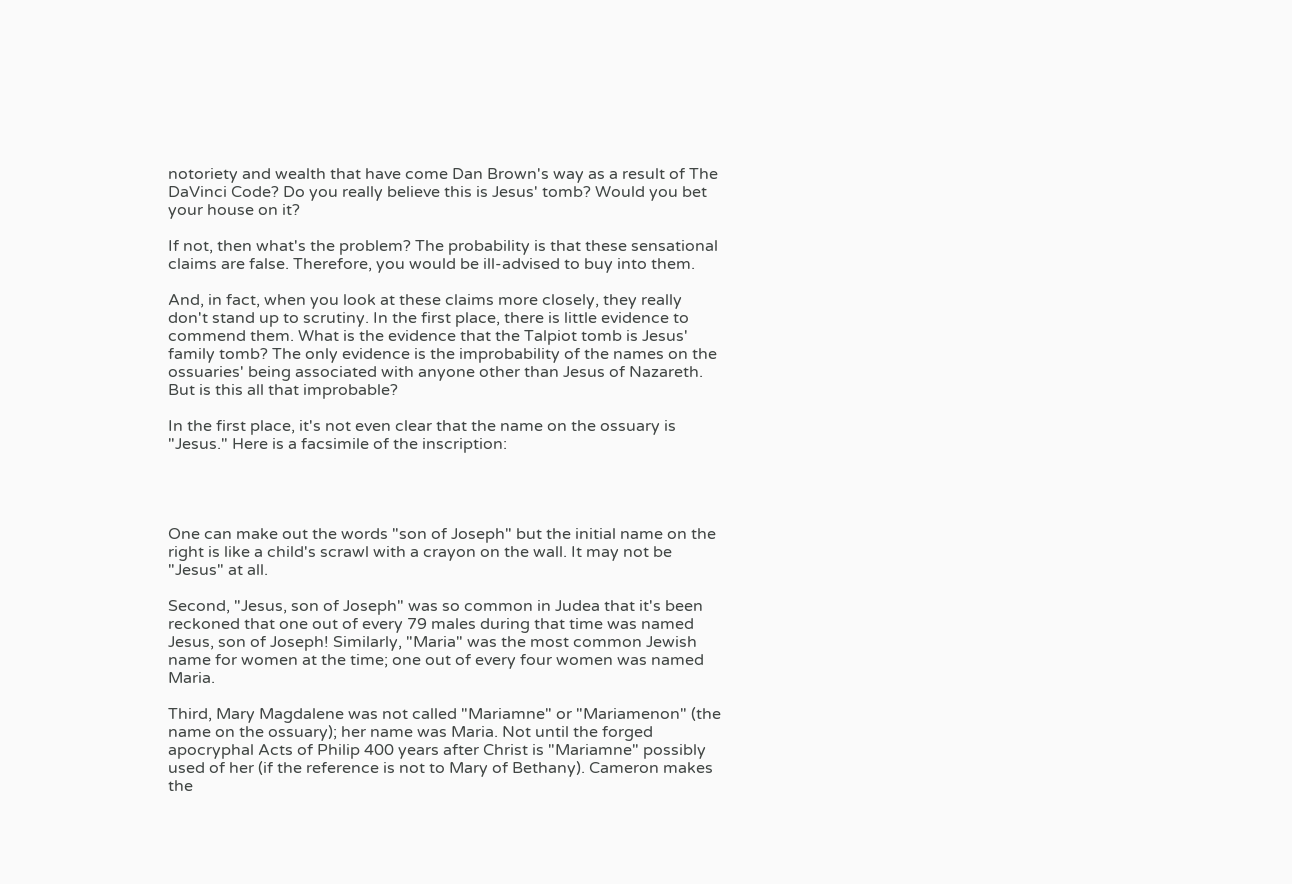notoriety and wealth that have come Dan Brown's way as a result of The DaVinci Code? Do you really believe this is Jesus' tomb? Would you bet your house on it?

If not, then what's the problem? The probability is that these sensational claims are false. Therefore, you would be ill-advised to buy into them.

And, in fact, when you look at these claims more closely, they really don't stand up to scrutiny. In the first place, there is little evidence to commend them. What is the evidence that the Talpiot tomb is Jesus' family tomb? The only evidence is the improbability of the names on the ossuaries' being associated with anyone other than Jesus of Nazareth. But is this all that improbable?

In the first place, it's not even clear that the name on the ossuary is "Jesus." Here is a facsimile of the inscription:




One can make out the words "son of Joseph" but the initial name on the right is like a child's scrawl with a crayon on the wall. It may not be "Jesus" at all.

Second, "Jesus, son of Joseph" was so common in Judea that it's been reckoned that one out of every 79 males during that time was named Jesus, son of Joseph! Similarly, "Maria" was the most common Jewish name for women at the time; one out of every four women was named Maria.

Third, Mary Magdalene was not called "Mariamne" or "Mariamenon" (the name on the ossuary); her name was Maria. Not until the forged apocryphal Acts of Philip 400 years after Christ is "Mariamne" possibly used of her (if the reference is not to Mary of Bethany). Cameron makes the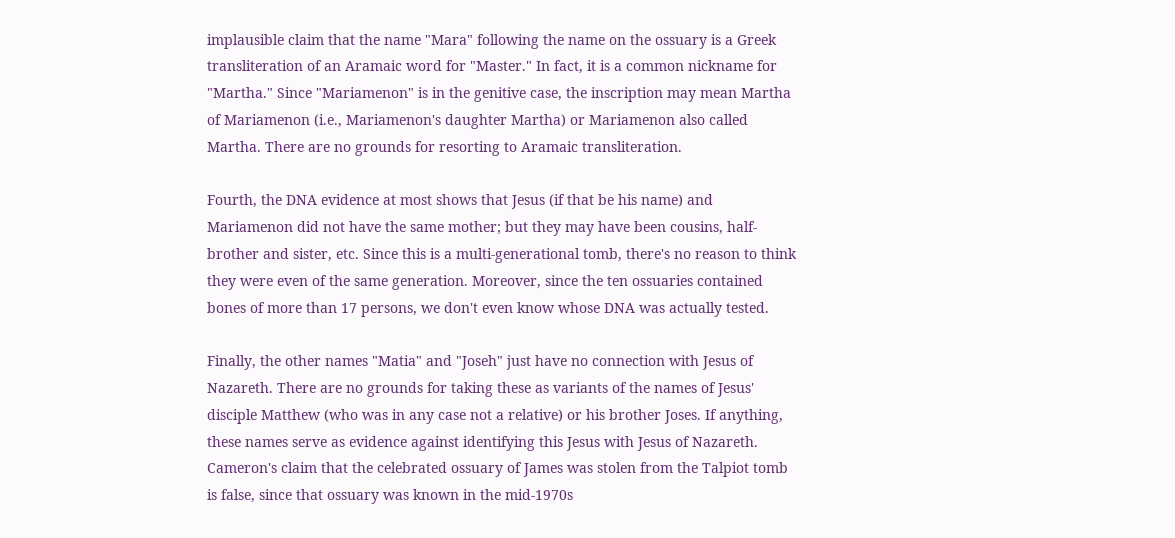implausible claim that the name "Mara" following the name on the ossuary is a Greek transliteration of an Aramaic word for "Master." In fact, it is a common nickname for "Martha." Since "Mariamenon" is in the genitive case, the inscription may mean Martha of Mariamenon (i.e., Mariamenon's daughter Martha) or Mariamenon also called Martha. There are no grounds for resorting to Aramaic transliteration.

Fourth, the DNA evidence at most shows that Jesus (if that be his name) and Mariamenon did not have the same mother; but they may have been cousins, half-brother and sister, etc. Since this is a multi-generational tomb, there's no reason to think they were even of the same generation. Moreover, since the ten ossuaries contained bones of more than 17 persons, we don't even know whose DNA was actually tested.

Finally, the other names "Matia" and "Joseh" just have no connection with Jesus of Nazareth. There are no grounds for taking these as variants of the names of Jesus' disciple Matthew (who was in any case not a relative) or his brother Joses. If anything, these names serve as evidence against identifying this Jesus with Jesus of Nazareth. Cameron's claim that the celebrated ossuary of James was stolen from the Talpiot tomb is false, since that ossuary was known in the mid-1970s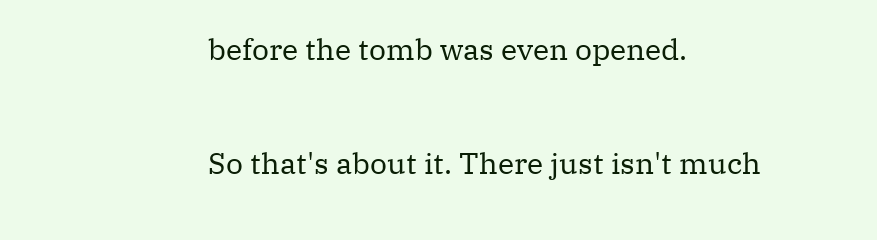before the tomb was even opened.

So that's about it. There just isn't much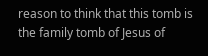reason to think that this tomb is the family tomb of Jesus of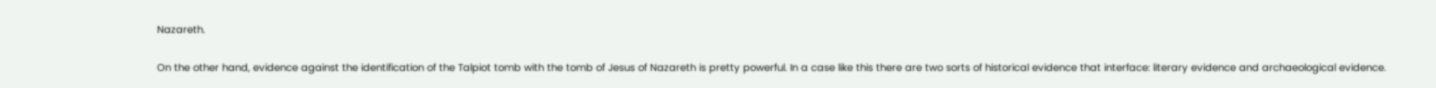Nazareth.

On the other hand, evidence against the identification of the Talpiot tomb with the tomb of Jesus of Nazareth is pretty powerful. In a case like this there are two sorts of historical evidence that interface: literary evidence and archaeological evidence.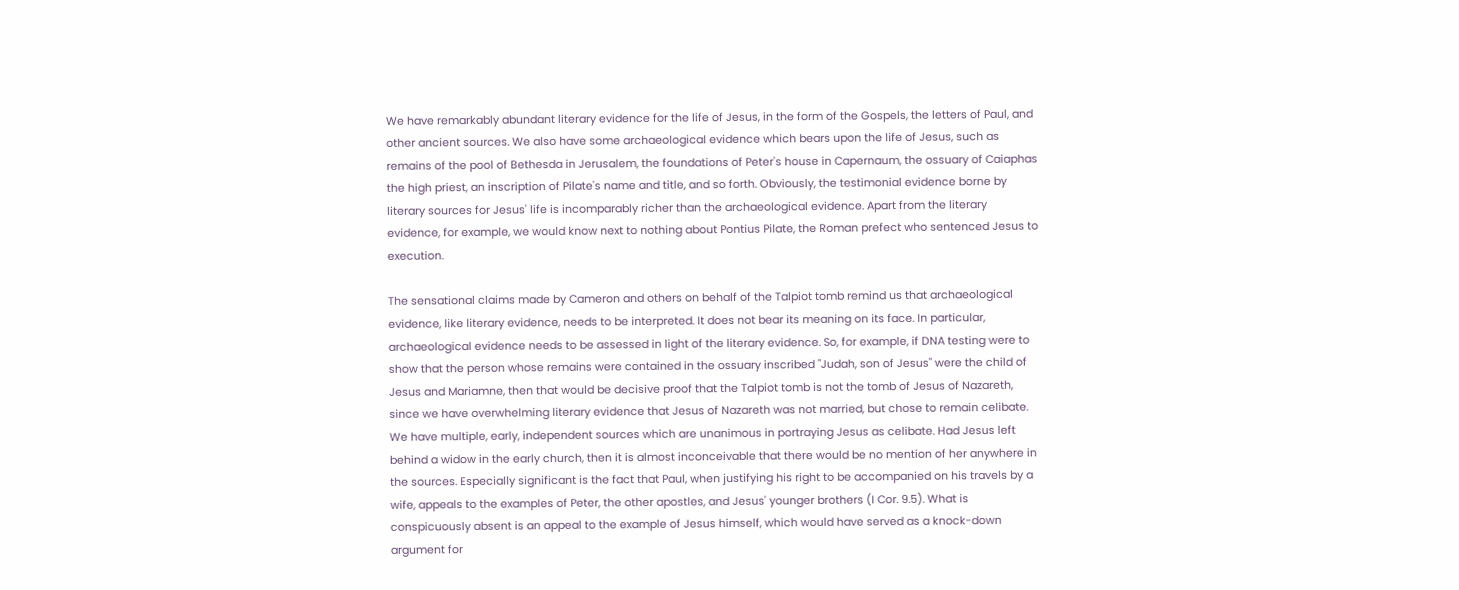We have remarkably abundant literary evidence for the life of Jesus, in the form of the Gospels, the letters of Paul, and other ancient sources. We also have some archaeological evidence which bears upon the life of Jesus, such as remains of the pool of Bethesda in Jerusalem, the foundations of Peter's house in Capernaum, the ossuary of Caiaphas the high priest, an inscription of Pilate's name and title, and so forth. Obviously, the testimonial evidence borne by literary sources for Jesus' life is incomparably richer than the archaeological evidence. Apart from the literary evidence, for example, we would know next to nothing about Pontius Pilate, the Roman prefect who sentenced Jesus to execution.

The sensational claims made by Cameron and others on behalf of the Talpiot tomb remind us that archaeological evidence, like literary evidence, needs to be interpreted. It does not bear its meaning on its face. In particular, archaeological evidence needs to be assessed in light of the literary evidence. So, for example, if DNA testing were to show that the person whose remains were contained in the ossuary inscribed "Judah, son of Jesus" were the child of Jesus and Mariamne, then that would be decisive proof that the Talpiot tomb is not the tomb of Jesus of Nazareth, since we have overwhelming literary evidence that Jesus of Nazareth was not married, but chose to remain celibate. We have multiple, early, independent sources which are unanimous in portraying Jesus as celibate. Had Jesus left behind a widow in the early church, then it is almost inconceivable that there would be no mention of her anywhere in the sources. Especially significant is the fact that Paul, when justifying his right to be accompanied on his travels by a wife, appeals to the examples of Peter, the other apostles, and Jesus' younger brothers (I Cor. 9.5). What is conspicuously absent is an appeal to the example of Jesus himself, which would have served as a knock-down argument for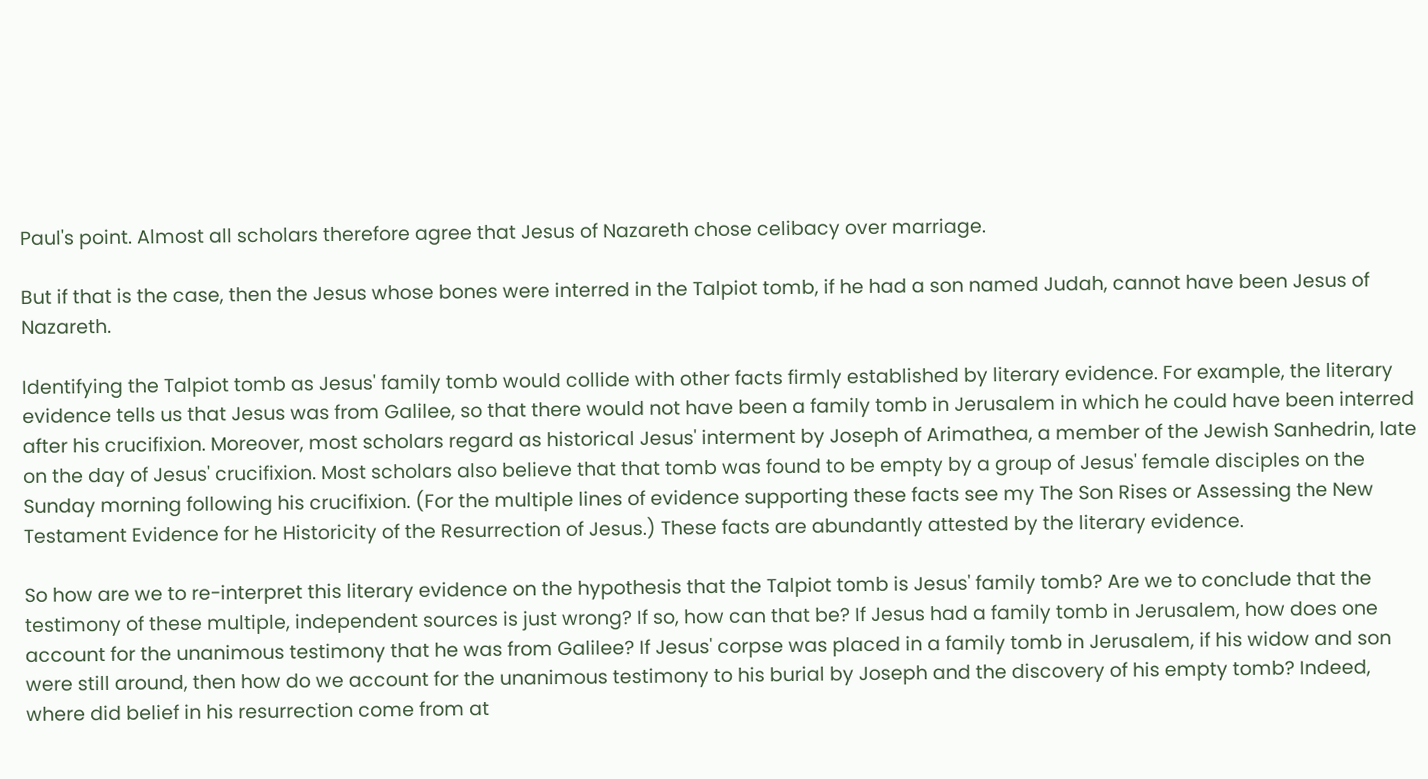Paul's point. Almost all scholars therefore agree that Jesus of Nazareth chose celibacy over marriage.

But if that is the case, then the Jesus whose bones were interred in the Talpiot tomb, if he had a son named Judah, cannot have been Jesus of Nazareth.

Identifying the Talpiot tomb as Jesus' family tomb would collide with other facts firmly established by literary evidence. For example, the literary evidence tells us that Jesus was from Galilee, so that there would not have been a family tomb in Jerusalem in which he could have been interred after his crucifixion. Moreover, most scholars regard as historical Jesus' interment by Joseph of Arimathea, a member of the Jewish Sanhedrin, late on the day of Jesus' crucifixion. Most scholars also believe that that tomb was found to be empty by a group of Jesus' female disciples on the Sunday morning following his crucifixion. (For the multiple lines of evidence supporting these facts see my The Son Rises or Assessing the New Testament Evidence for he Historicity of the Resurrection of Jesus.) These facts are abundantly attested by the literary evidence.

So how are we to re-interpret this literary evidence on the hypothesis that the Talpiot tomb is Jesus' family tomb? Are we to conclude that the testimony of these multiple, independent sources is just wrong? If so, how can that be? If Jesus had a family tomb in Jerusalem, how does one account for the unanimous testimony that he was from Galilee? If Jesus' corpse was placed in a family tomb in Jerusalem, if his widow and son were still around, then how do we account for the unanimous testimony to his burial by Joseph and the discovery of his empty tomb? Indeed, where did belief in his resurrection come from at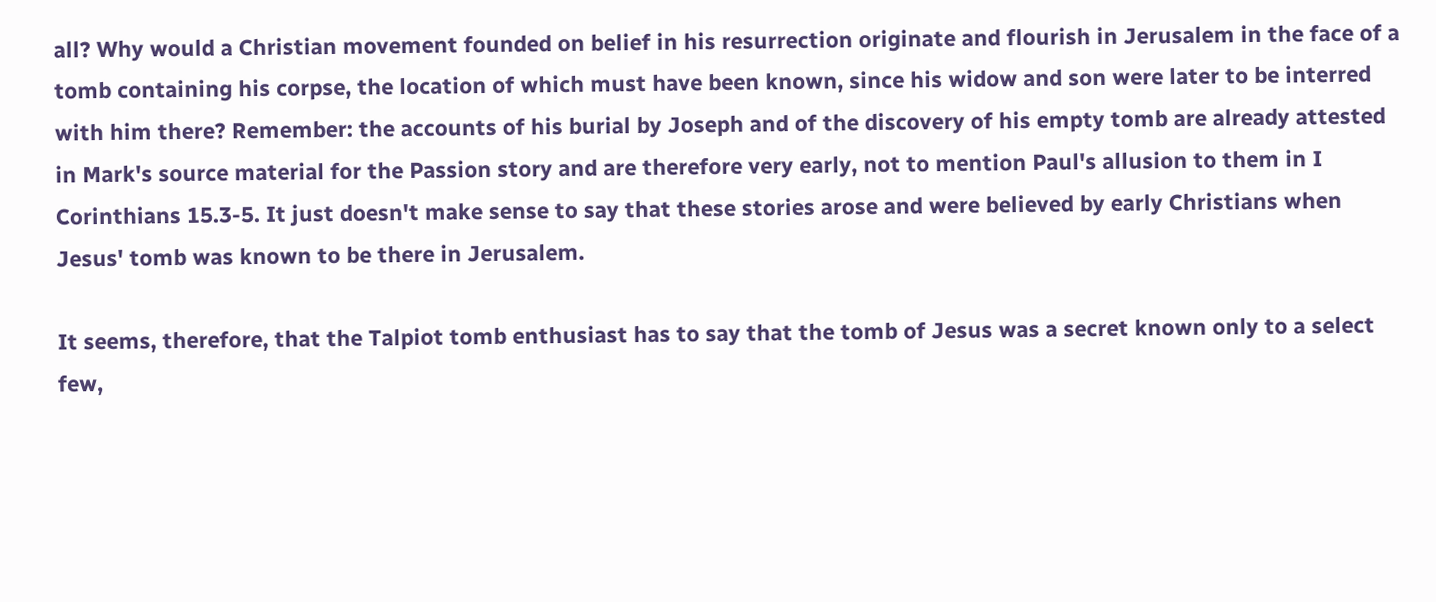all? Why would a Christian movement founded on belief in his resurrection originate and flourish in Jerusalem in the face of a tomb containing his corpse, the location of which must have been known, since his widow and son were later to be interred with him there? Remember: the accounts of his burial by Joseph and of the discovery of his empty tomb are already attested in Mark's source material for the Passion story and are therefore very early, not to mention Paul's allusion to them in I Corinthians 15.3-5. It just doesn't make sense to say that these stories arose and were believed by early Christians when Jesus' tomb was known to be there in Jerusalem.

It seems, therefore, that the Talpiot tomb enthusiast has to say that the tomb of Jesus was a secret known only to a select few,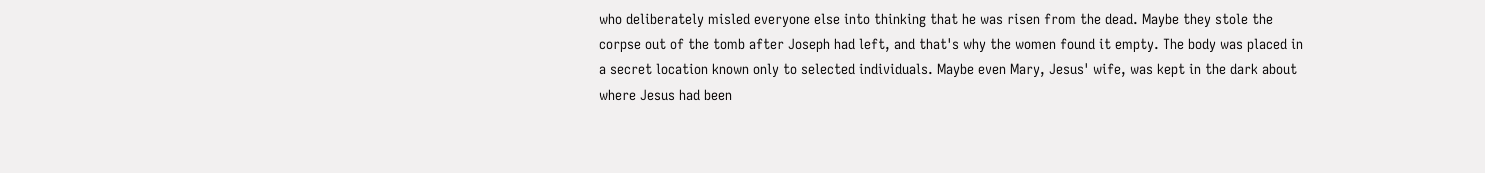who deliberately misled everyone else into thinking that he was risen from the dead. Maybe they stole the corpse out of the tomb after Joseph had left, and that's why the women found it empty. The body was placed in a secret location known only to selected individuals. Maybe even Mary, Jesus' wife, was kept in the dark about where Jesus had been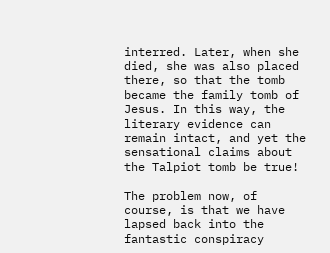interred. Later, when she died, she was also placed there, so that the tomb became the family tomb of Jesus. In this way, the literary evidence can remain intact, and yet the sensational claims about the Talpiot tomb be true!

The problem now, of course, is that we have lapsed back into the fantastic conspiracy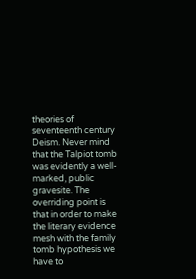theories of seventeenth century Deism. Never mind that the Talpiot tomb was evidently a well-marked, public gravesite. The overriding point is that in order to make the literary evidence mesh with the family tomb hypothesis we have to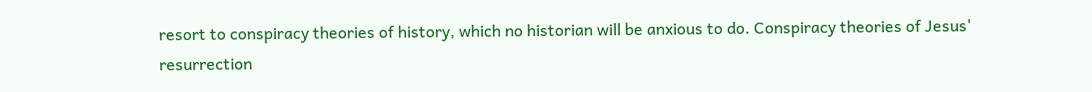resort to conspiracy theories of history, which no historian will be anxious to do. Conspiracy theories of Jesus' resurrection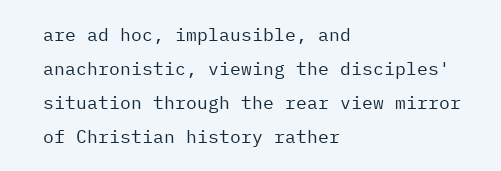are ad hoc, implausible, and anachronistic, viewing the disciples' situation through the rear view mirror of Christian history rather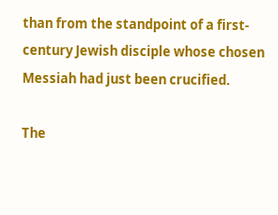than from the standpoint of a first-century Jewish disciple whose chosen Messiah had just been crucified.

The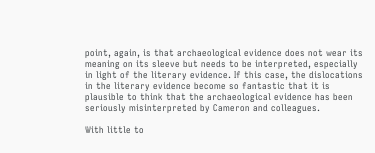point, again, is that archaeological evidence does not wear its meaning on its sleeve but needs to be interpreted, especially in light of the literary evidence. If this case, the dislocations in the literary evidence become so fantastic that it is plausible to think that the archaeological evidence has been seriously misinterpreted by Cameron and colleagues.

With little to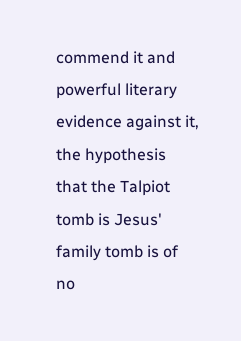commend it and powerful literary evidence against it, the hypothesis that the Talpiot tomb is Jesus' family tomb is of no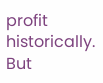profit historically. But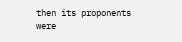then its proponents were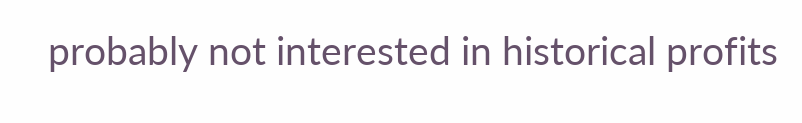probably not interested in historical profits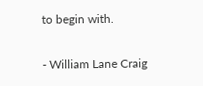to begin with.

- William Lane Craig